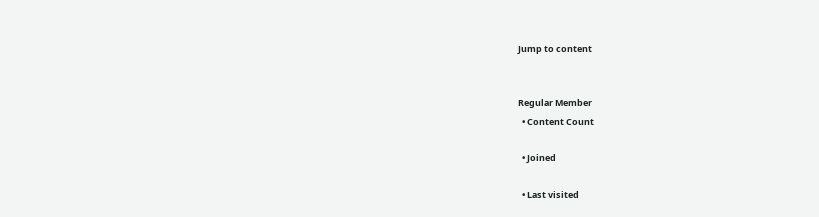Jump to content


Regular Member
  • Content Count

  • Joined

  • Last visited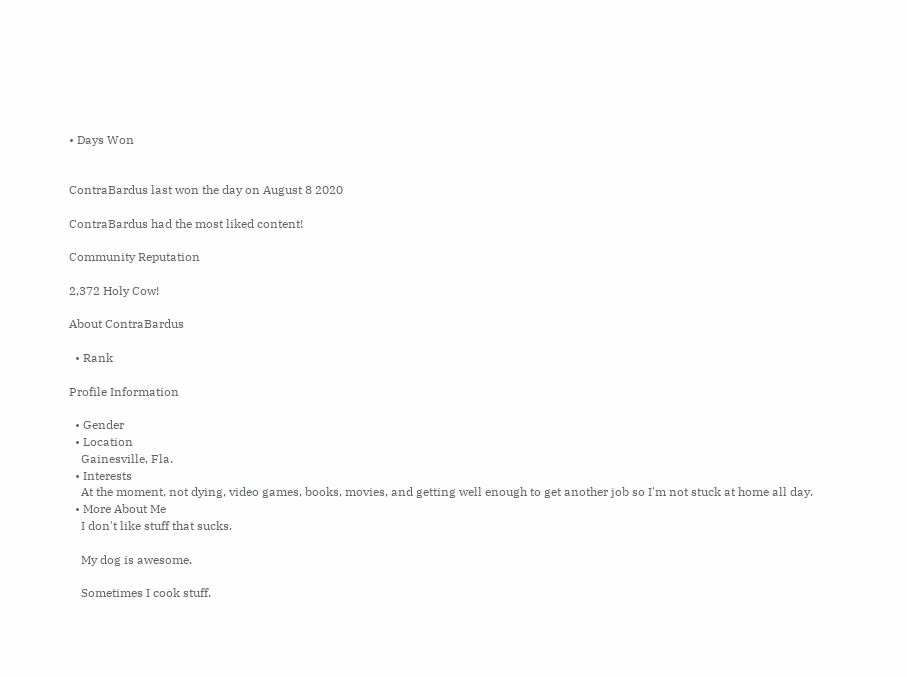• Days Won


ContraBardus last won the day on August 8 2020

ContraBardus had the most liked content!

Community Reputation

2,372 Holy Cow!

About ContraBardus

  • Rank

Profile Information

  • Gender
  • Location
    Gainesville, Fla.
  • Interests
    At the moment, not dying, video games, books, movies, and getting well enough to get another job so I'm not stuck at home all day.
  • More About Me
    I don't like stuff that sucks.

    My dog is awesome.

    Sometimes I cook stuff.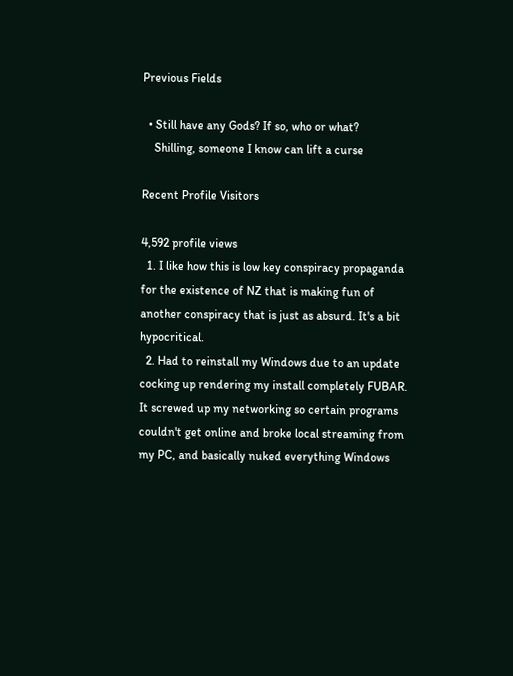Previous Fields

  • Still have any Gods? If so, who or what?
    Shilling, someone I know can lift a curse

Recent Profile Visitors

4,592 profile views
  1. I like how this is low key conspiracy propaganda for the existence of NZ that is making fun of another conspiracy that is just as absurd. It's a bit hypocritical.
  2. Had to reinstall my Windows due to an update cocking up rendering my install completely FUBAR. It screwed up my networking so certain programs couldn't get online and broke local streaming from my PC, and basically nuked everything Windows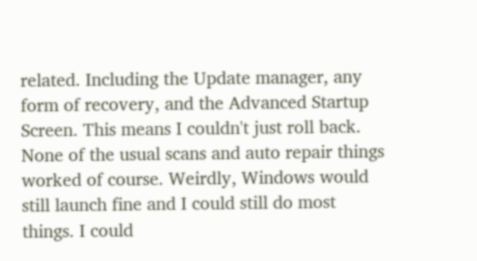related. Including the Update manager, any form of recovery, and the Advanced Startup Screen. This means I couldn't just roll back. None of the usual scans and auto repair things worked of course. Weirdly, Windows would still launch fine and I could still do most things. I could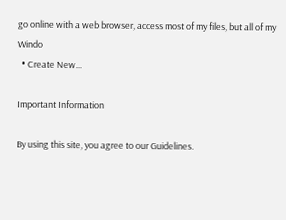go online with a web browser, access most of my files, but all of my Windo
  • Create New...

Important Information

By using this site, you agree to our Guidelines.